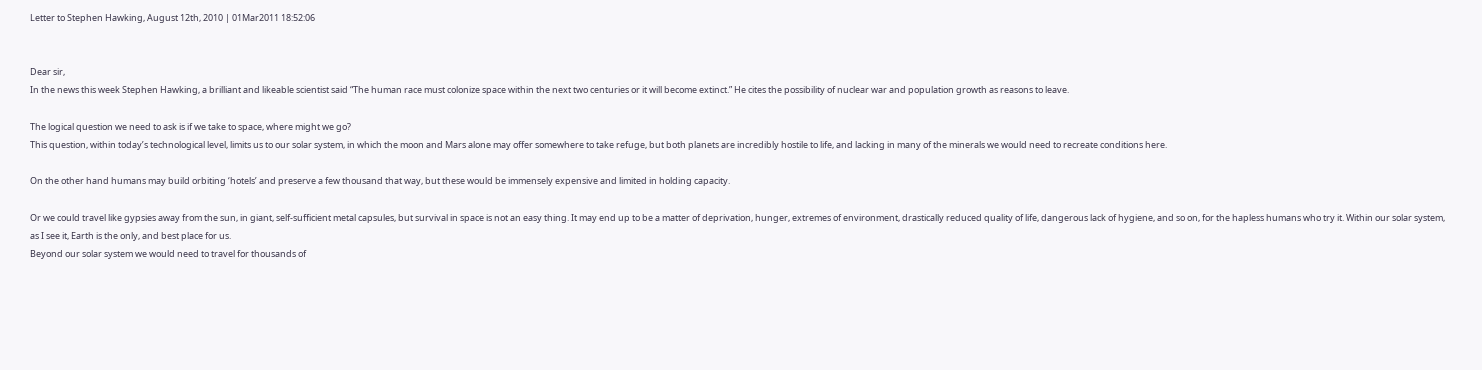Letter to Stephen Hawking, August 12th, 2010 | 01Mar2011 18:52:06


Dear sir,
In the news this week Stephen Hawking, a brilliant and likeable scientist said “The human race must colonize space within the next two centuries or it will become extinct.” He cites the possibility of nuclear war and population growth as reasons to leave.

The logical question we need to ask is if we take to space, where might we go?
This question, within today’s technological level, limits us to our solar system, in which the moon and Mars alone may offer somewhere to take refuge, but both planets are incredibly hostile to life, and lacking in many of the minerals we would need to recreate conditions here.

On the other hand humans may build orbiting ‘hotels’ and preserve a few thousand that way, but these would be immensely expensive and limited in holding capacity.

Or we could travel like gypsies away from the sun, in giant, self-sufficient metal capsules, but survival in space is not an easy thing. It may end up to be a matter of deprivation, hunger, extremes of environment, drastically reduced quality of life, dangerous lack of hygiene, and so on, for the hapless humans who try it. Within our solar system, as I see it, Earth is the only, and best place for us.
Beyond our solar system we would need to travel for thousands of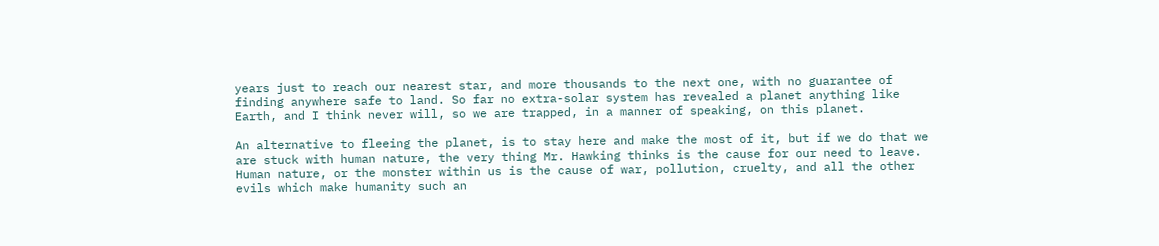years just to reach our nearest star, and more thousands to the next one, with no guarantee of finding anywhere safe to land. So far no extra-solar system has revealed a planet anything like Earth, and I think never will, so we are trapped, in a manner of speaking, on this planet.

An alternative to fleeing the planet, is to stay here and make the most of it, but if we do that we are stuck with human nature, the very thing Mr. Hawking thinks is the cause for our need to leave. Human nature, or the monster within us is the cause of war, pollution, cruelty, and all the other evils which make humanity such an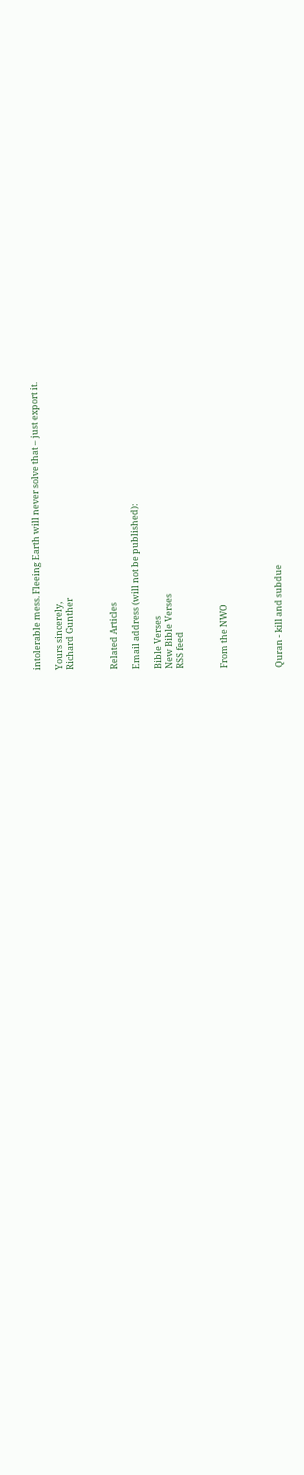intolerable mess. Fleeing Earth will never solve that – just export it.

Yours sincerely,
Richard Gunther



Related Articles

Email address (will not be published):

Bible Verses
New Bible Verses
RSS feed



From the NWO




Quran - kill and subdue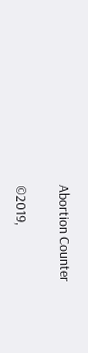Abortion Counter

©2019,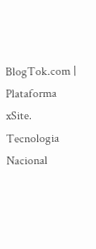BlogTok.com | Plataforma xSite. Tecnologia Nacional